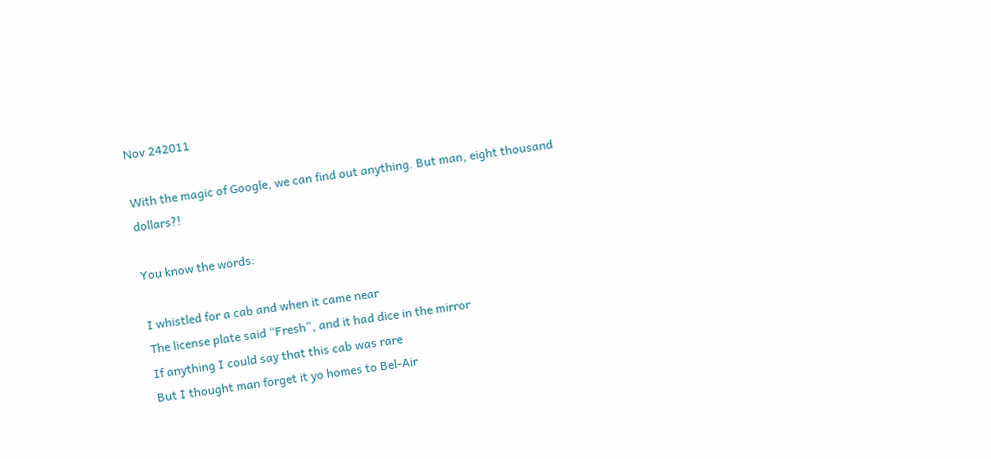Nov 242011

With the magic of Google, we can find out anything. But man, eight thousand dollars?!

You know the words:

I whistled for a cab and when it came near
The license plate said “Fresh”, and it had dice in the mirror
If anything I could say that this cab was rare
But I thought man forget it yo homes to Bel-Air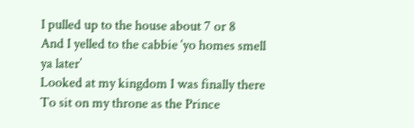I pulled up to the house about 7 or 8
And I yelled to the cabbie ‘yo homes smell ya later’
Looked at my kingdom I was finally there
To sit on my throne as the Prince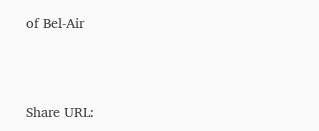of Bel-Air



Share URL: